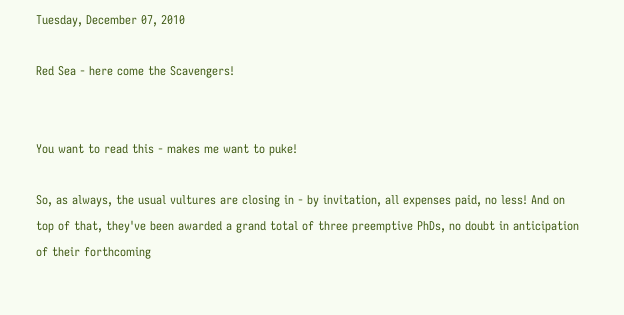Tuesday, December 07, 2010

Red Sea - here come the Scavengers!


You want to read this - makes me want to puke!

So, as always, the usual vultures are closing in - by invitation, all expenses paid, no less! And on top of that, they've been awarded a grand total of three preemptive PhDs, no doubt in anticipation of their forthcoming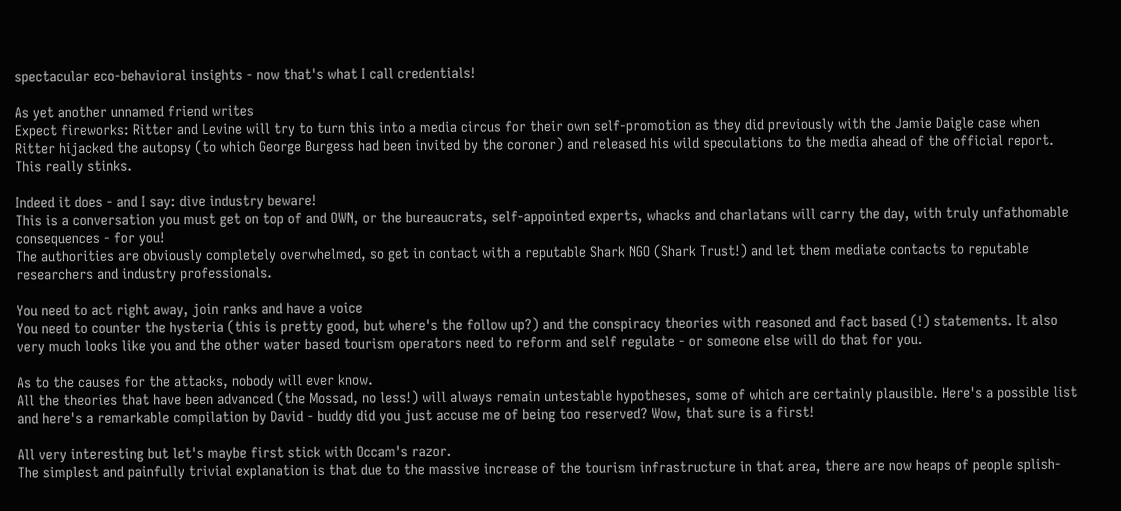spectacular eco-behavioral insights - now that's what I call credentials!

As yet another unnamed friend writes
Expect fireworks: Ritter and Levine will try to turn this into a media circus for their own self-promotion as they did previously with the Jamie Daigle case when Ritter hijacked the autopsy (to which George Burgess had been invited by the coroner) and released his wild speculations to the media ahead of the official report.
This really stinks.

Indeed it does - and I say: dive industry beware!
This is a conversation you must get on top of and OWN, or the bureaucrats, self-appointed experts, whacks and charlatans will carry the day, with truly unfathomable consequences - for you!
The authorities are obviously completely overwhelmed, so get in contact with a reputable Shark NGO (Shark Trust!) and let them mediate contacts to reputable researchers and industry professionals.

You need to act right away, join ranks and have a voice
You need to counter the hysteria (this is pretty good, but where's the follow up?) and the conspiracy theories with reasoned and fact based (!) statements. It also very much looks like you and the other water based tourism operators need to reform and self regulate - or someone else will do that for you.

As to the causes for the attacks, nobody will ever know.
All the theories that have been advanced (the Mossad, no less!) will always remain untestable hypotheses, some of which are certainly plausible. Here's a possible list and here's a remarkable compilation by David - buddy did you just accuse me of being too reserved? Wow, that sure is a first!

All very interesting but let's maybe first stick with Occam's razor.
The simplest and painfully trivial explanation is that due to the massive increase of the tourism infrastructure in that area, there are now heaps of people splish-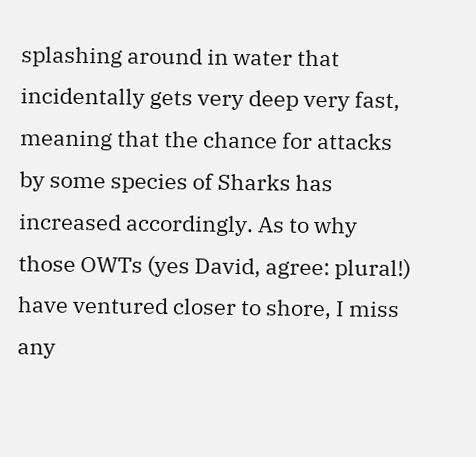splashing around in water that incidentally gets very deep very fast, meaning that the chance for attacks by some species of Sharks has increased accordingly. As to why those OWTs (yes David, agree: plural!) have ventured closer to shore, I miss any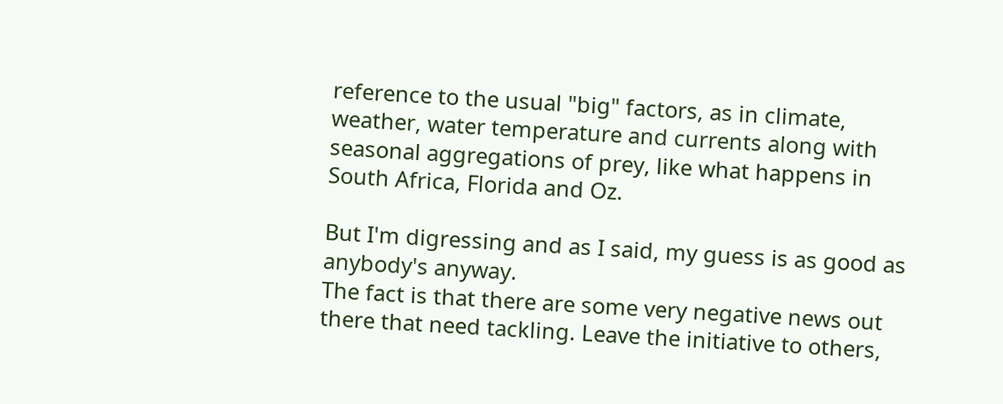reference to the usual "big" factors, as in climate, weather, water temperature and currents along with seasonal aggregations of prey, like what happens in South Africa, Florida and Oz.

But I'm digressing and as I said, my guess is as good as anybody's anyway.
The fact is that there are some very negative news out there that need tackling. Leave the initiative to others,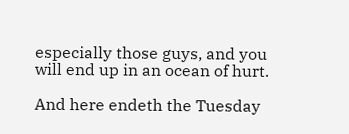especially those guys, and you will end up in an ocean of hurt.

And here endeth the Tuesday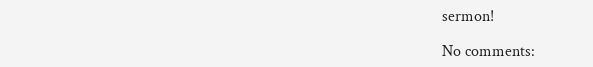sermon!

No comments: